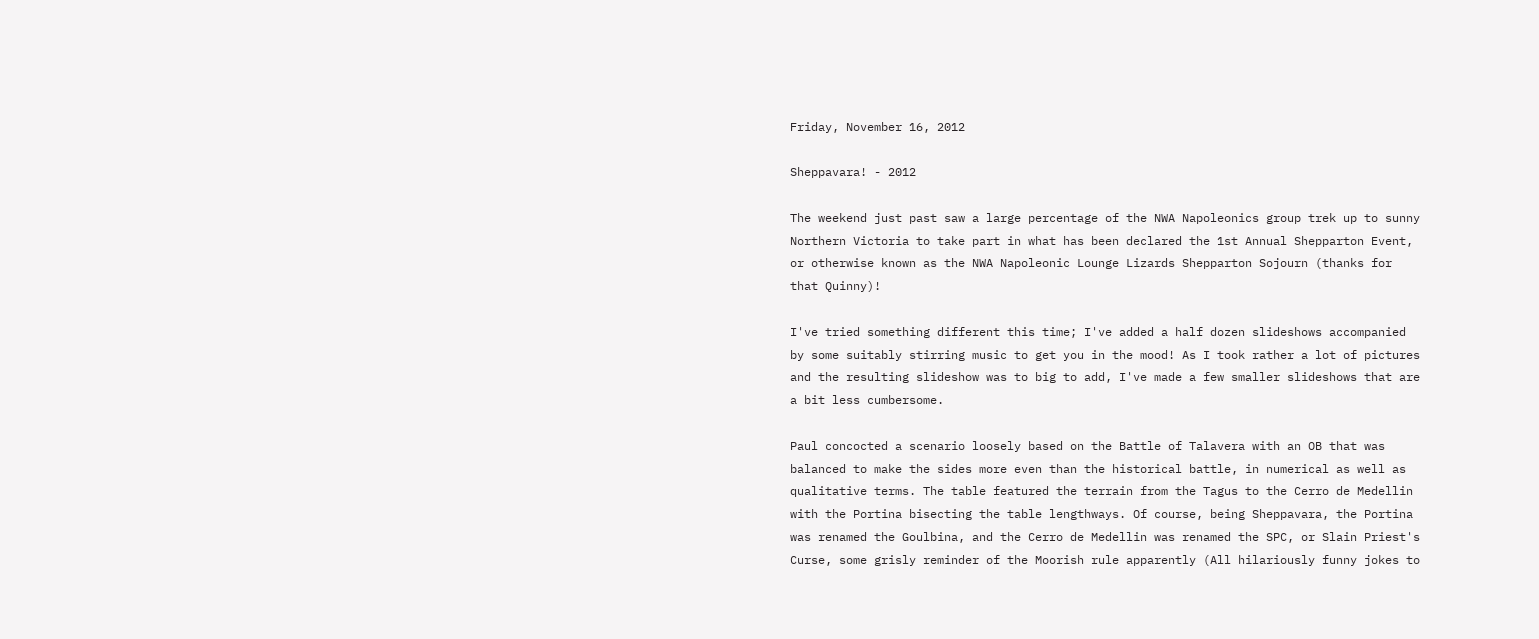Friday, November 16, 2012

Sheppavara! - 2012

The weekend just past saw a large percentage of the NWA Napoleonics group trek up to sunny Northern Victoria to take part in what has been declared the 1st Annual Shepparton Event, or otherwise known as the NWA Napoleonic Lounge Lizards Shepparton Sojourn (thanks for that Quinny)!

I've tried something different this time; I've added a half dozen slideshows accompanied by some suitably stirring music to get you in the mood! As I took rather a lot of pictures and the resulting slideshow was to big to add, I've made a few smaller slideshows that are a bit less cumbersome.

Paul concocted a scenario loosely based on the Battle of Talavera with an OB that was balanced to make the sides more even than the historical battle, in numerical as well as qualitative terms. The table featured the terrain from the Tagus to the Cerro de Medellin  with the Portina bisecting the table lengthways. Of course, being Sheppavara, the Portina was renamed the Goulbina, and the Cerro de Medellin was renamed the SPC, or Slain Priest's Curse, some grisly reminder of the Moorish rule apparently (All hilariously funny jokes to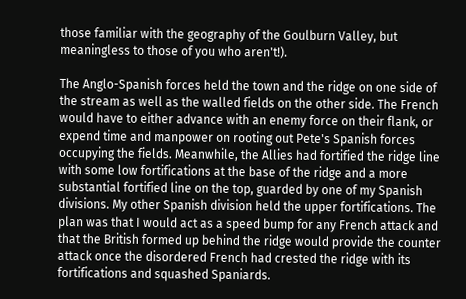those familiar with the geography of the Goulburn Valley, but meaningless to those of you who aren't!).

The Anglo-Spanish forces held the town and the ridge on one side of the stream as well as the walled fields on the other side. The French would have to either advance with an enemy force on their flank, or expend time and manpower on rooting out Pete's Spanish forces occupying the fields. Meanwhile, the Allies had fortified the ridge line with some low fortifications at the base of the ridge and a more substantial fortified line on the top, guarded by one of my Spanish divisions. My other Spanish division held the upper fortifications. The plan was that I would act as a speed bump for any French attack and that the British formed up behind the ridge would provide the counter attack once the disordered French had crested the ridge with its fortifications and squashed Spaniards.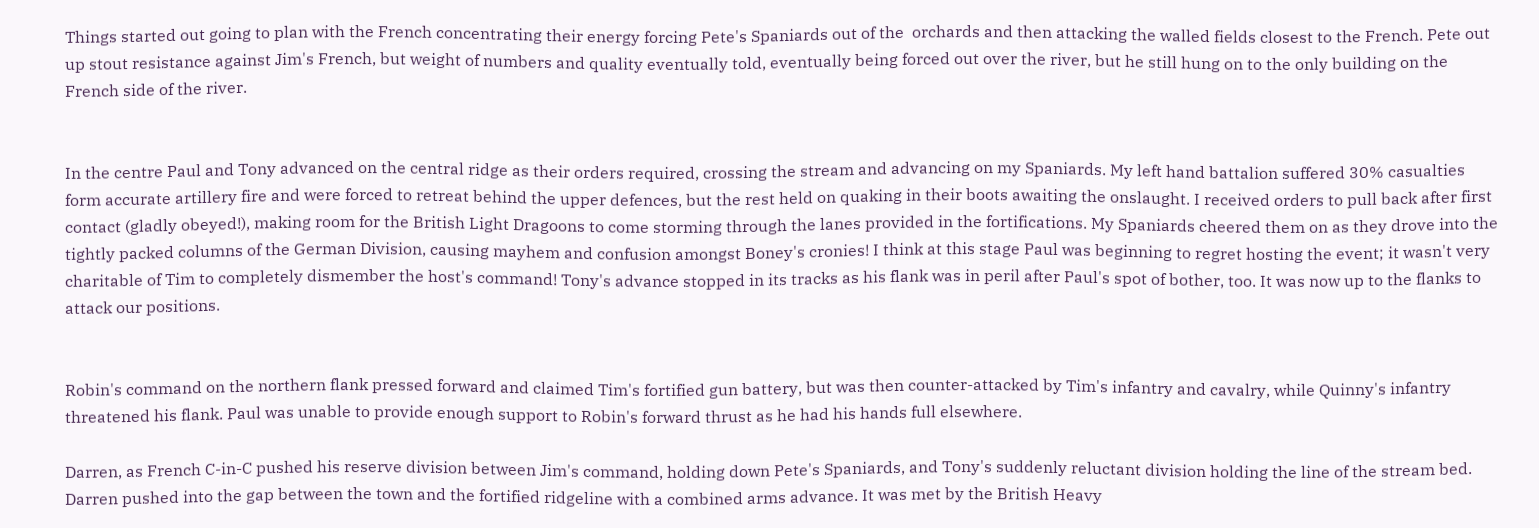Things started out going to plan with the French concentrating their energy forcing Pete's Spaniards out of the  orchards and then attacking the walled fields closest to the French. Pete out up stout resistance against Jim's French, but weight of numbers and quality eventually told, eventually being forced out over the river, but he still hung on to the only building on the French side of the river.


In the centre Paul and Tony advanced on the central ridge as their orders required, crossing the stream and advancing on my Spaniards. My left hand battalion suffered 30% casualties form accurate artillery fire and were forced to retreat behind the upper defences, but the rest held on quaking in their boots awaiting the onslaught. I received orders to pull back after first contact (gladly obeyed!), making room for the British Light Dragoons to come storming through the lanes provided in the fortifications. My Spaniards cheered them on as they drove into the tightly packed columns of the German Division, causing mayhem and confusion amongst Boney's cronies! I think at this stage Paul was beginning to regret hosting the event; it wasn't very charitable of Tim to completely dismember the host's command! Tony's advance stopped in its tracks as his flank was in peril after Paul's spot of bother, too. It was now up to the flanks to attack our positions.


Robin's command on the northern flank pressed forward and claimed Tim's fortified gun battery, but was then counter-attacked by Tim's infantry and cavalry, while Quinny's infantry threatened his flank. Paul was unable to provide enough support to Robin's forward thrust as he had his hands full elsewhere.

Darren, as French C-in-C pushed his reserve division between Jim's command, holding down Pete's Spaniards, and Tony's suddenly reluctant division holding the line of the stream bed. Darren pushed into the gap between the town and the fortified ridgeline with a combined arms advance. It was met by the British Heavy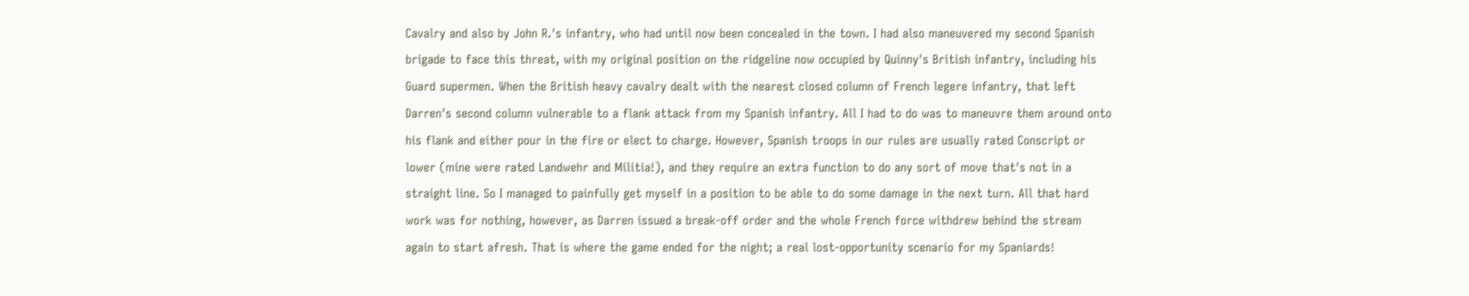Cavalry and also by John R.'s infantry, who had until now been concealed in the town. I had also maneuvered my second Spanish brigade to face this threat, with my original position on the ridgeline now occupied by Quinny's British infantry, including his Guard supermen. When the British heavy cavalry dealt with the nearest closed column of French legere infantry, that left Darren's second column vulnerable to a flank attack from my Spanish infantry. All I had to do was to maneuvre them around onto his flank and either pour in the fire or elect to charge. However, Spanish troops in our rules are usually rated Conscript or lower (mine were rated Landwehr and Militia!), and they require an extra function to do any sort of move that's not in a straight line. So I managed to painfully get myself in a position to be able to do some damage in the next turn. All that hard work was for nothing, however, as Darren issued a break-off order and the whole French force withdrew behind the stream again to start afresh. That is where the game ended for the night; a real lost-opportunity scenario for my Spaniards!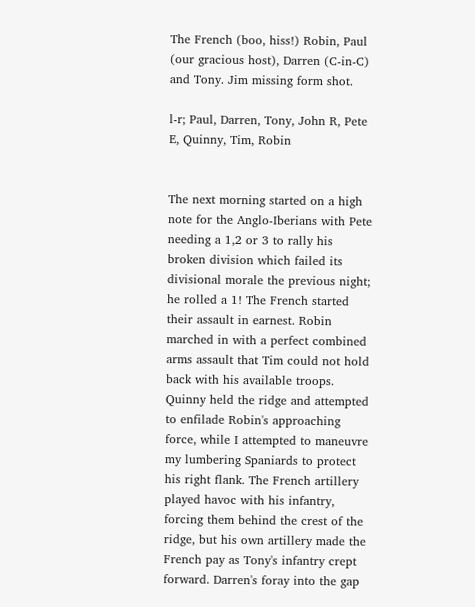The French (boo, hiss!) Robin, Paul (our gracious host), Darren (C-in-C) and Tony. Jim missing form shot.

l-r; Paul, Darren, Tony, John R, Pete E, Quinny, Tim, Robin


The next morning started on a high note for the Anglo-Iberians with Pete needing a 1,2 or 3 to rally his broken division which failed its divisional morale the previous night; he rolled a 1! The French started their assault in earnest. Robin marched in with a perfect combined arms assault that Tim could not hold back with his available troops. Quinny held the ridge and attempted to enfilade Robin's approaching force, while I attempted to maneuvre my lumbering Spaniards to protect his right flank. The French artillery played havoc with his infantry, forcing them behind the crest of the ridge, but his own artillery made the French pay as Tony's infantry crept forward. Darren's foray into the gap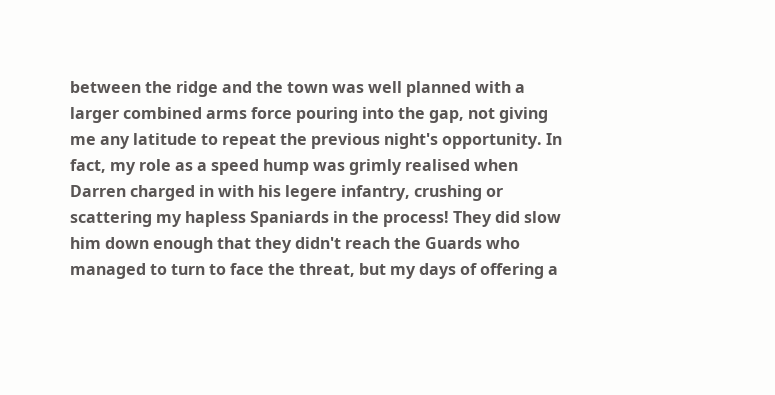between the ridge and the town was well planned with a larger combined arms force pouring into the gap, not giving me any latitude to repeat the previous night's opportunity. In fact, my role as a speed hump was grimly realised when Darren charged in with his legere infantry, crushing or scattering my hapless Spaniards in the process! They did slow him down enough that they didn't reach the Guards who managed to turn to face the threat, but my days of offering a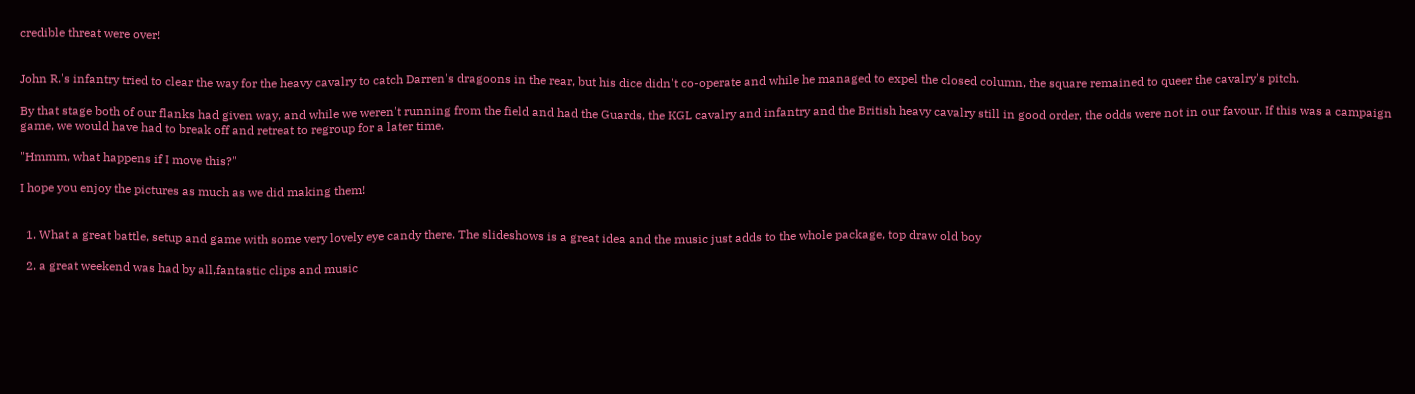credible threat were over!


John R.'s infantry tried to clear the way for the heavy cavalry to catch Darren's dragoons in the rear, but his dice didn't co-operate and while he managed to expel the closed column, the square remained to queer the cavalry's pitch.

By that stage both of our flanks had given way, and while we weren't running from the field and had the Guards, the KGL cavalry and infantry and the British heavy cavalry still in good order, the odds were not in our favour. If this was a campaign game, we would have had to break off and retreat to regroup for a later time.

"Hmmm, what happens if I move this?"

I hope you enjoy the pictures as much as we did making them!


  1. What a great battle, setup and game with some very lovely eye candy there. The slideshows is a great idea and the music just adds to the whole package, top draw old boy

  2. a great weekend was had by all,fantastic clips and music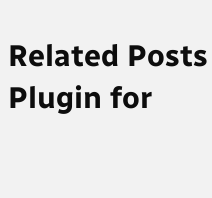Related Posts Plugin for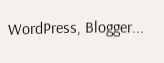WordPress, Blogger...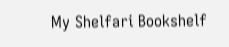My Shelfari Bookshelf